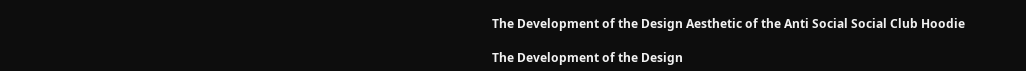The Development of the Design Aesthetic of the Anti Social Social Club Hoodie

The Development of the Design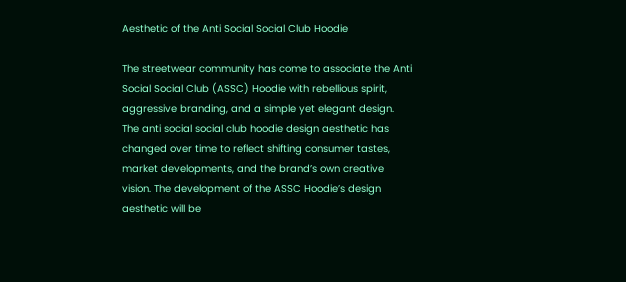Aesthetic of the Anti Social Social Club Hoodie

The streetwear community has come to associate the Anti Social Social Club (ASSC) Hoodie with rebellious spirit, aggressive branding, and a simple yet elegant design. The anti social social club hoodie design aesthetic has changed over time to reflect shifting consumer tastes, market developments, and the brand’s own creative vision. The development of the ASSC Hoodie’s design aesthetic will be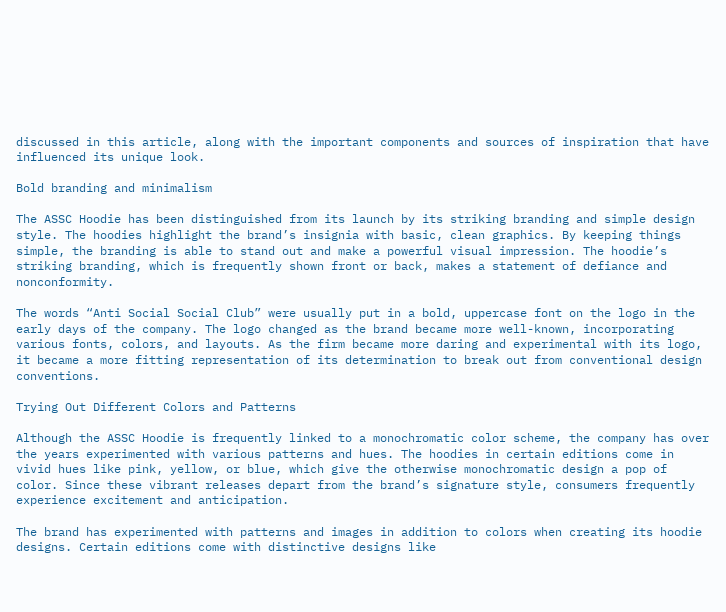discussed in this article, along with the important components and sources of inspiration that have influenced its unique look.

Bold branding and minimalism

The ASSC Hoodie has been distinguished from its launch by its striking branding and simple design style. The hoodies highlight the brand’s insignia with basic, clean graphics. By keeping things simple, the branding is able to stand out and make a powerful visual impression. The hoodie’s striking branding, which is frequently shown front or back, makes a statement of defiance and nonconformity.

The words “Anti Social Social Club” were usually put in a bold, uppercase font on the logo in the early days of the company. The logo changed as the brand became more well-known, incorporating various fonts, colors, and layouts. As the firm became more daring and experimental with its logo, it became a more fitting representation of its determination to break out from conventional design conventions.

Trying Out Different Colors and Patterns

Although the ASSC Hoodie is frequently linked to a monochromatic color scheme, the company has over the years experimented with various patterns and hues. The hoodies in certain editions come in vivid hues like pink, yellow, or blue, which give the otherwise monochromatic design a pop of color. Since these vibrant releases depart from the brand’s signature style, consumers frequently experience excitement and anticipation.

The brand has experimented with patterns and images in addition to colors when creating its hoodie designs. Certain editions come with distinctive designs like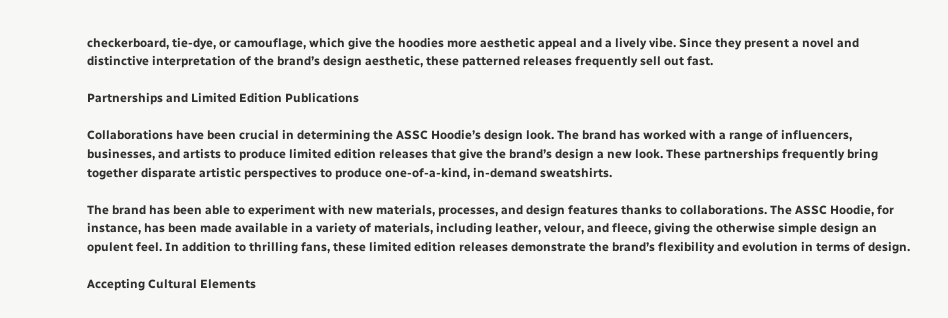checkerboard, tie-dye, or camouflage, which give the hoodies more aesthetic appeal and a lively vibe. Since they present a novel and distinctive interpretation of the brand’s design aesthetic, these patterned releases frequently sell out fast.

Partnerships and Limited Edition Publications

Collaborations have been crucial in determining the ASSC Hoodie’s design look. The brand has worked with a range of influencers, businesses, and artists to produce limited edition releases that give the brand’s design a new look. These partnerships frequently bring together disparate artistic perspectives to produce one-of-a-kind, in-demand sweatshirts.

The brand has been able to experiment with new materials, processes, and design features thanks to collaborations. The ASSC Hoodie, for instance, has been made available in a variety of materials, including leather, velour, and fleece, giving the otherwise simple design an opulent feel. In addition to thrilling fans, these limited edition releases demonstrate the brand’s flexibility and evolution in terms of design.

Accepting Cultural Elements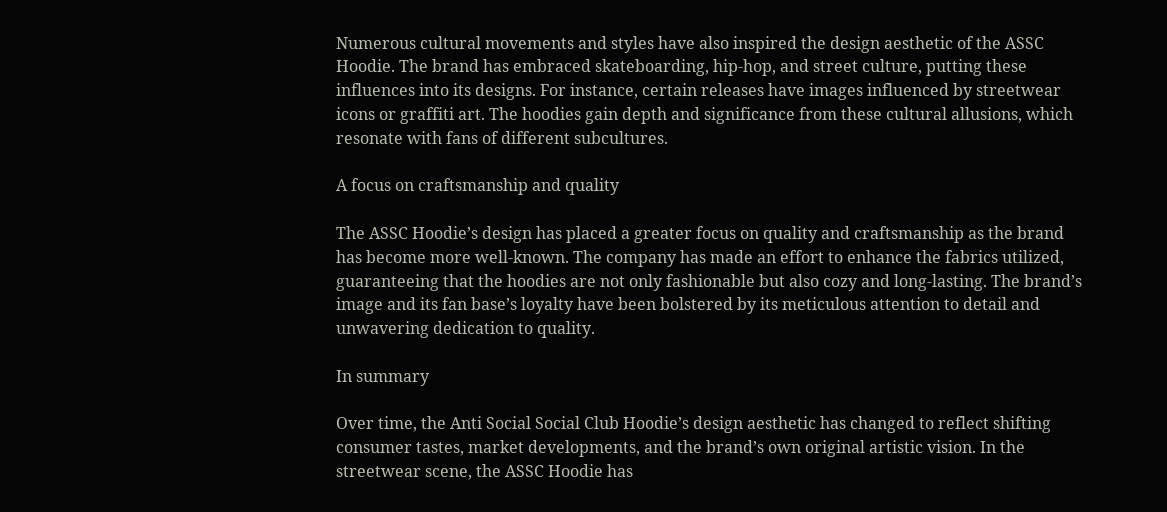Numerous cultural movements and styles have also inspired the design aesthetic of the ASSC Hoodie. The brand has embraced skateboarding, hip-hop, and street culture, putting these influences into its designs. For instance, certain releases have images influenced by streetwear icons or graffiti art. The hoodies gain depth and significance from these cultural allusions, which resonate with fans of different subcultures.

A focus on craftsmanship and quality

The ASSC Hoodie’s design has placed a greater focus on quality and craftsmanship as the brand has become more well-known. The company has made an effort to enhance the fabrics utilized, guaranteeing that the hoodies are not only fashionable but also cozy and long-lasting. The brand’s image and its fan base’s loyalty have been bolstered by its meticulous attention to detail and unwavering dedication to quality.

In summary

Over time, the Anti Social Social Club Hoodie’s design aesthetic has changed to reflect shifting consumer tastes, market developments, and the brand’s own original artistic vision. In the streetwear scene, the ASSC Hoodie has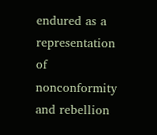endured as a representation of nonconformity and rebellion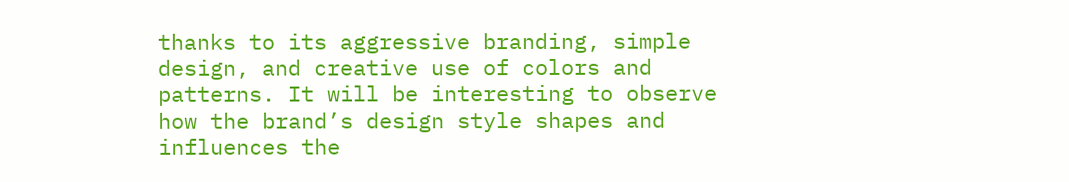thanks to its aggressive branding, simple design, and creative use of colors and patterns. It will be interesting to observe how the brand’s design style shapes and influences the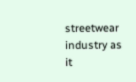streetwear industry as it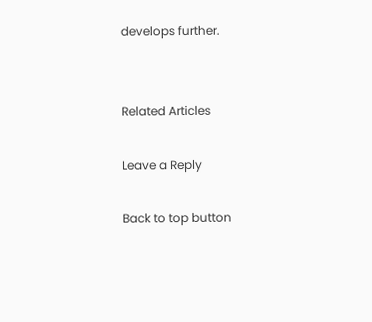develops further.


Related Articles

Leave a Reply

Back to top button